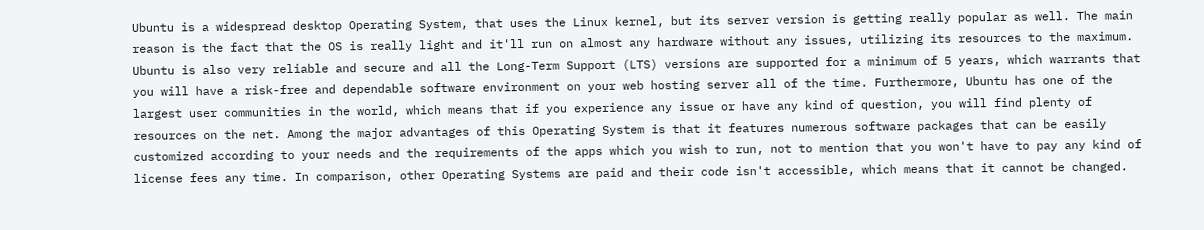Ubuntu is a widespread desktop Operating System, that uses the Linux kernel, but its server version is getting really popular as well. The main reason is the fact that the OS is really light and it'll run on almost any hardware without any issues, utilizing its resources to the maximum. Ubuntu is also very reliable and secure and all the Long-Term Support (LTS) versions are supported for a minimum of 5 years, which warrants that you will have a risk-free and dependable software environment on your web hosting server all of the time. Furthermore, Ubuntu has one of the largest user communities in the world, which means that if you experience any issue or have any kind of question, you will find plenty of resources on the net. Among the major advantages of this Operating System is that it features numerous software packages that can be easily customized according to your needs and the requirements of the apps which you wish to run, not to mention that you won't have to pay any kind of license fees any time. In comparison, other Operating Systems are paid and their code isn't accessible, which means that it cannot be changed.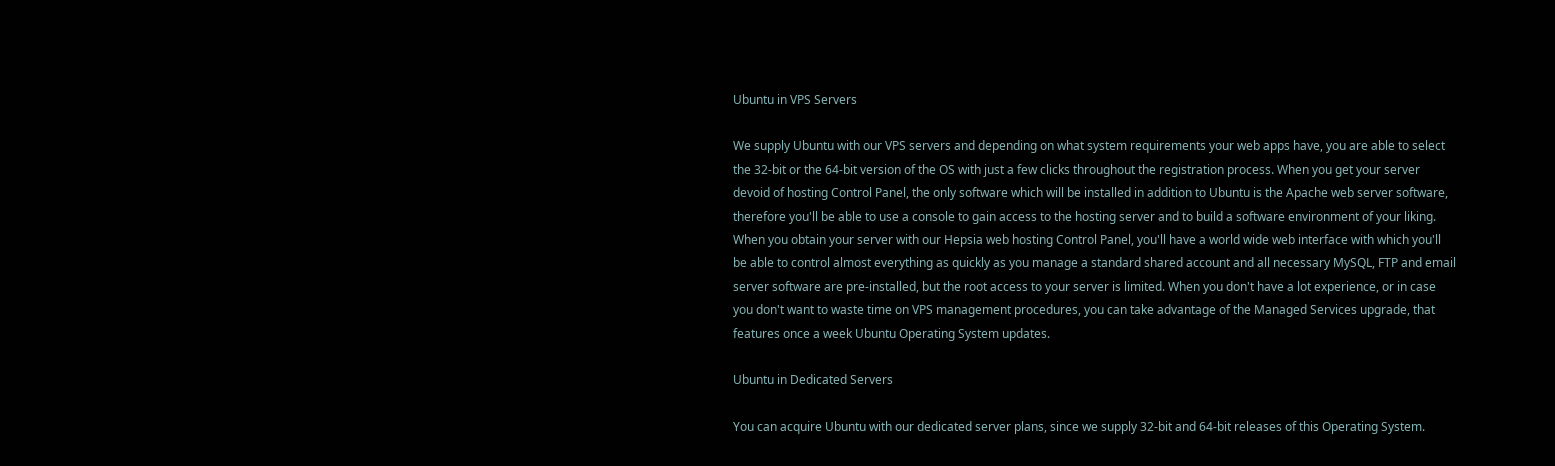Ubuntu in VPS Servers

We supply Ubuntu with our VPS servers and depending on what system requirements your web apps have, you are able to select the 32-bit or the 64-bit version of the OS with just a few clicks throughout the registration process. When you get your server devoid of hosting Control Panel, the only software which will be installed in addition to Ubuntu is the Apache web server software, therefore you'll be able to use a console to gain access to the hosting server and to build a software environment of your liking. When you obtain your server with our Hepsia web hosting Control Panel, you'll have a world wide web interface with which you'll be able to control almost everything as quickly as you manage a standard shared account and all necessary MySQL, FTP and email server software are pre-installed, but the root access to your server is limited. When you don't have a lot experience, or in case you don't want to waste time on VPS management procedures, you can take advantage of the Managed Services upgrade, that features once a week Ubuntu Operating System updates.

Ubuntu in Dedicated Servers

You can acquire Ubuntu with our dedicated server plans, since we supply 32-bit and 64-bit releases of this Operating System.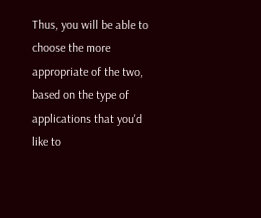Thus, you will be able to choose the more appropriate of the two, based on the type of applications that you'd like to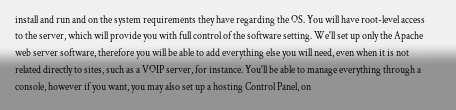install and run and on the system requirements they have regarding the OS. You will have root-level access to the server, which will provide you with full control of the software setting. We'll set up only the Apache web server software, therefore you will be able to add everything else you will need, even when it is not related directly to sites, such as a VOIP server, for instance. You'll be able to manage everything through a console, however if you want, you may also set up a hosting Control Panel, on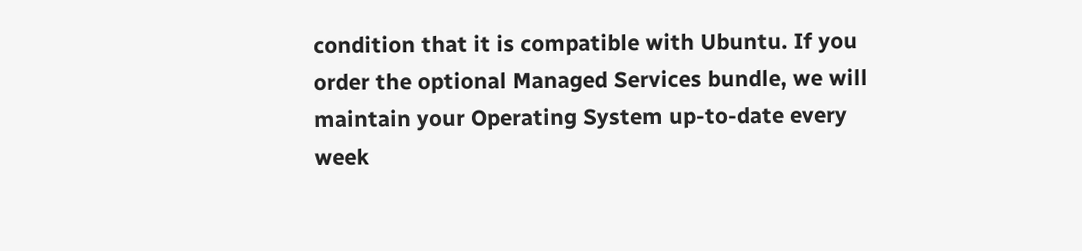condition that it is compatible with Ubuntu. If you order the optional Managed Services bundle, we will maintain your Operating System up-to-date every week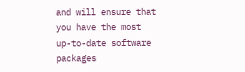and will ensure that you have the most up-to-date software packages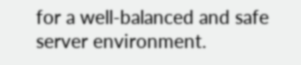for a well-balanced and safe server environment.